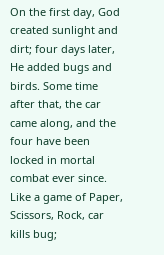On the first day, God created sunlight and dirt; four days later, He added bugs and birds. Some time after that, the car came along, and the four have been locked in mortal combat ever since. Like a game of Paper, Scissors, Rock, car kills bug;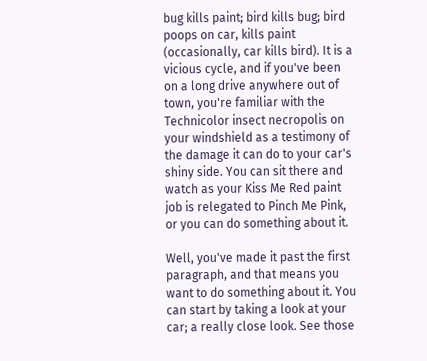bug kills paint; bird kills bug; bird poops on car, kills paint (occasionally, car kills bird). It is a vicious cycle, and if you've been on a long drive anywhere out of town, you're familiar with the Technicolor insect necropolis on your windshield as a testimony of the damage it can do to your car's shiny side. You can sit there and watch as your Kiss Me Red paint job is relegated to Pinch Me Pink, or you can do something about it.

Well, you've made it past the first paragraph, and that means you want to do something about it. You can start by taking a look at your car; a really close look. See those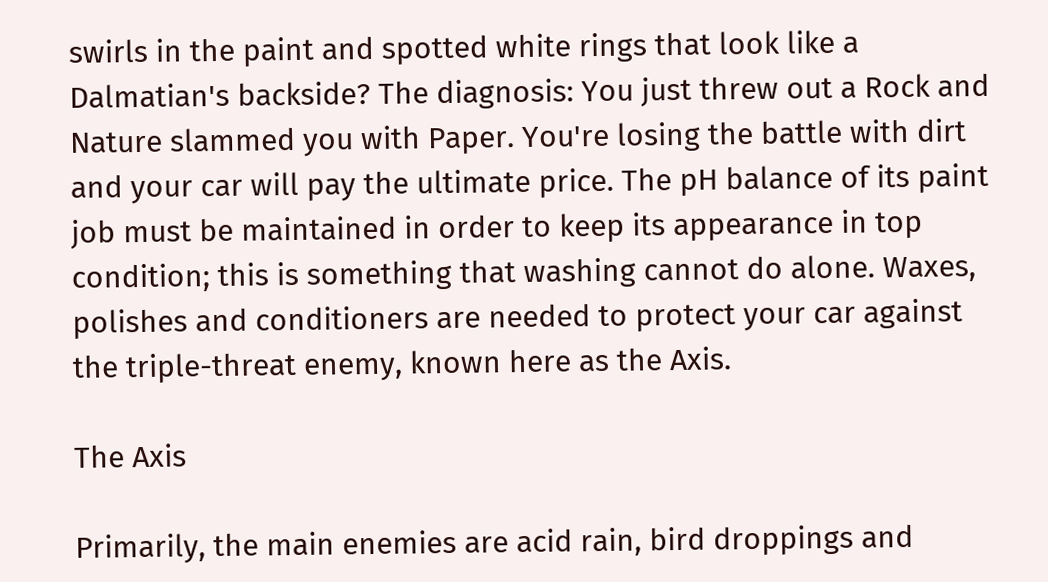swirls in the paint and spotted white rings that look like a Dalmatian's backside? The diagnosis: You just threw out a Rock and Nature slammed you with Paper. You're losing the battle with dirt and your car will pay the ultimate price. The pH balance of its paint job must be maintained in order to keep its appearance in top condition; this is something that washing cannot do alone. Waxes, polishes and conditioners are needed to protect your car against the triple-threat enemy, known here as the Axis.

The Axis

Primarily, the main enemies are acid rain, bird droppings and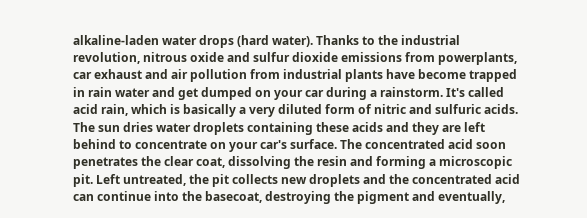alkaline-laden water drops (hard water). Thanks to the industrial revolution, nitrous oxide and sulfur dioxide emissions from powerplants, car exhaust and air pollution from industrial plants have become trapped in rain water and get dumped on your car during a rainstorm. It's called acid rain, which is basically a very diluted form of nitric and sulfuric acids. The sun dries water droplets containing these acids and they are left behind to concentrate on your car's surface. The concentrated acid soon penetrates the clear coat, dissolving the resin and forming a microscopic pit. Left untreated, the pit collects new droplets and the concentrated acid can continue into the basecoat, destroying the pigment and eventually,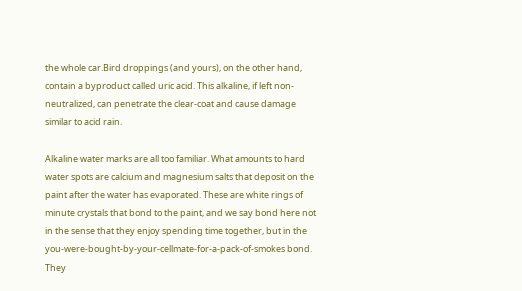the whole car.Bird droppings (and yours), on the other hand, contain a byproduct called uric acid. This alkaline, if left non-neutralized, can penetrate the clear-coat and cause damage similar to acid rain.

Alkaline water marks are all too familiar. What amounts to hard water spots are calcium and magnesium salts that deposit on the paint after the water has evaporated. These are white rings of minute crystals that bond to the paint, and we say bond here not in the sense that they enjoy spending time together, but in the you-were-bought-by-your-cellmate-for-a-pack-of-smokes bond. They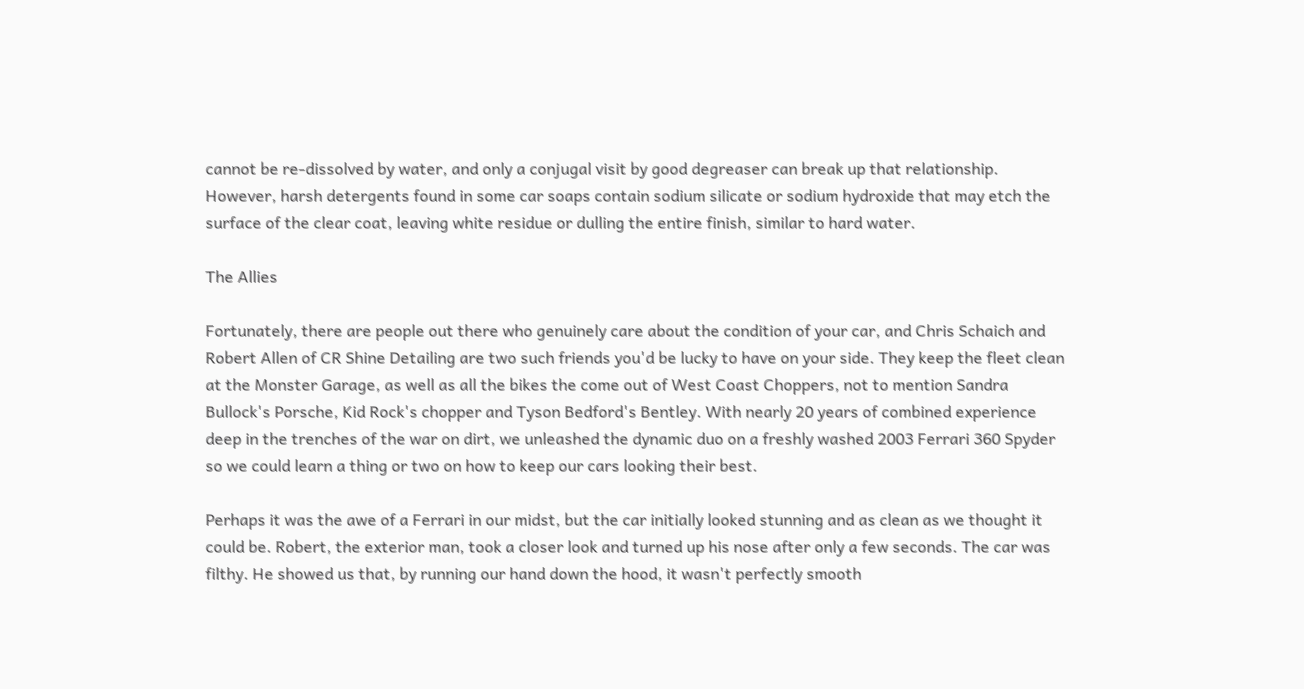cannot be re-dissolved by water, and only a conjugal visit by good degreaser can break up that relationship. However, harsh detergents found in some car soaps contain sodium silicate or sodium hydroxide that may etch the surface of the clear coat, leaving white residue or dulling the entire finish, similar to hard water.

The Allies

Fortunately, there are people out there who genuinely care about the condition of your car, and Chris Schaich and Robert Allen of CR Shine Detailing are two such friends you'd be lucky to have on your side. They keep the fleet clean at the Monster Garage, as well as all the bikes the come out of West Coast Choppers, not to mention Sandra Bullock's Porsche, Kid Rock's chopper and Tyson Bedford's Bentley. With nearly 20 years of combined experience deep in the trenches of the war on dirt, we unleashed the dynamic duo on a freshly washed 2003 Ferrari 360 Spyder so we could learn a thing or two on how to keep our cars looking their best.

Perhaps it was the awe of a Ferrari in our midst, but the car initially looked stunning and as clean as we thought it could be. Robert, the exterior man, took a closer look and turned up his nose after only a few seconds. The car was filthy. He showed us that, by running our hand down the hood, it wasn't perfectly smooth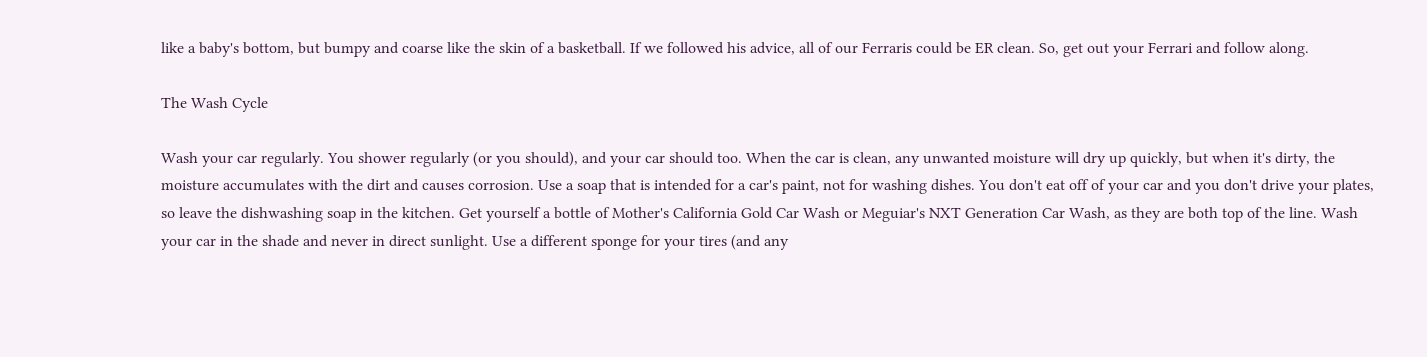like a baby's bottom, but bumpy and coarse like the skin of a basketball. If we followed his advice, all of our Ferraris could be ER clean. So, get out your Ferrari and follow along.

The Wash Cycle

Wash your car regularly. You shower regularly (or you should), and your car should too. When the car is clean, any unwanted moisture will dry up quickly, but when it's dirty, the moisture accumulates with the dirt and causes corrosion. Use a soap that is intended for a car's paint, not for washing dishes. You don't eat off of your car and you don't drive your plates, so leave the dishwashing soap in the kitchen. Get yourself a bottle of Mother's California Gold Car Wash or Meguiar's NXT Generation Car Wash, as they are both top of the line. Wash your car in the shade and never in direct sunlight. Use a different sponge for your tires (and any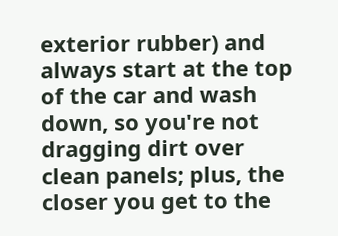exterior rubber) and always start at the top of the car and wash down, so you're not dragging dirt over clean panels; plus, the closer you get to the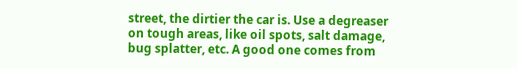street, the dirtier the car is. Use a degreaser on tough areas, like oil spots, salt damage, bug splatter, etc. A good one comes from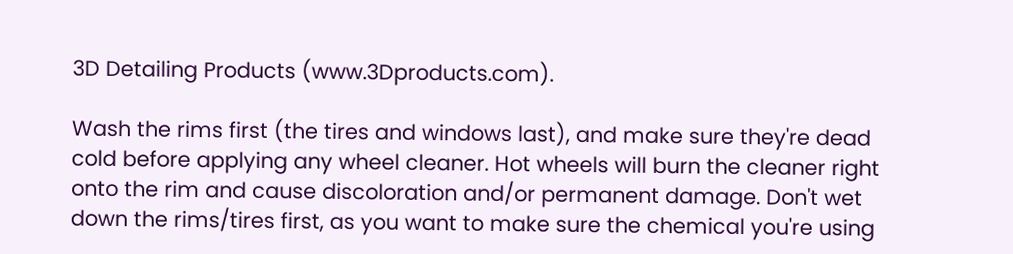3D Detailing Products (www.3Dproducts.com).

Wash the rims first (the tires and windows last), and make sure they're dead cold before applying any wheel cleaner. Hot wheels will burn the cleaner right onto the rim and cause discoloration and/or permanent damage. Don't wet down the rims/tires first, as you want to make sure the chemical you're using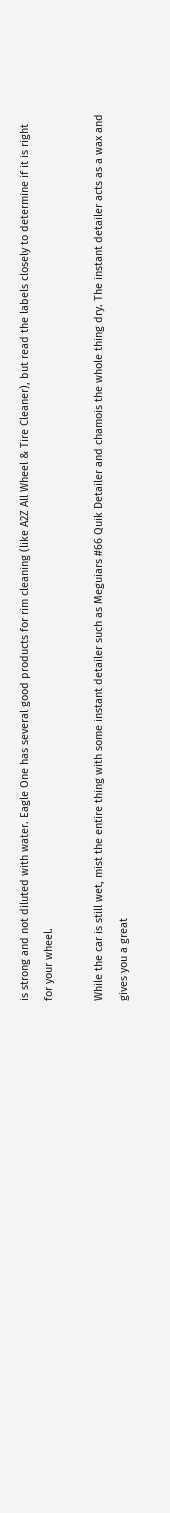is strong and not diluted with water. Eagle One has several good products for rim cleaning (like A2Z All Wheel & Tire Cleaner), but read the labels closely to determine if it is right for your wheel.

While the car is still wet, mist the entire thing with some instant detailer such as Meguiars #66 Quik Detailer and chamois the whole thing dry. The instant detailer acts as a wax and gives you a great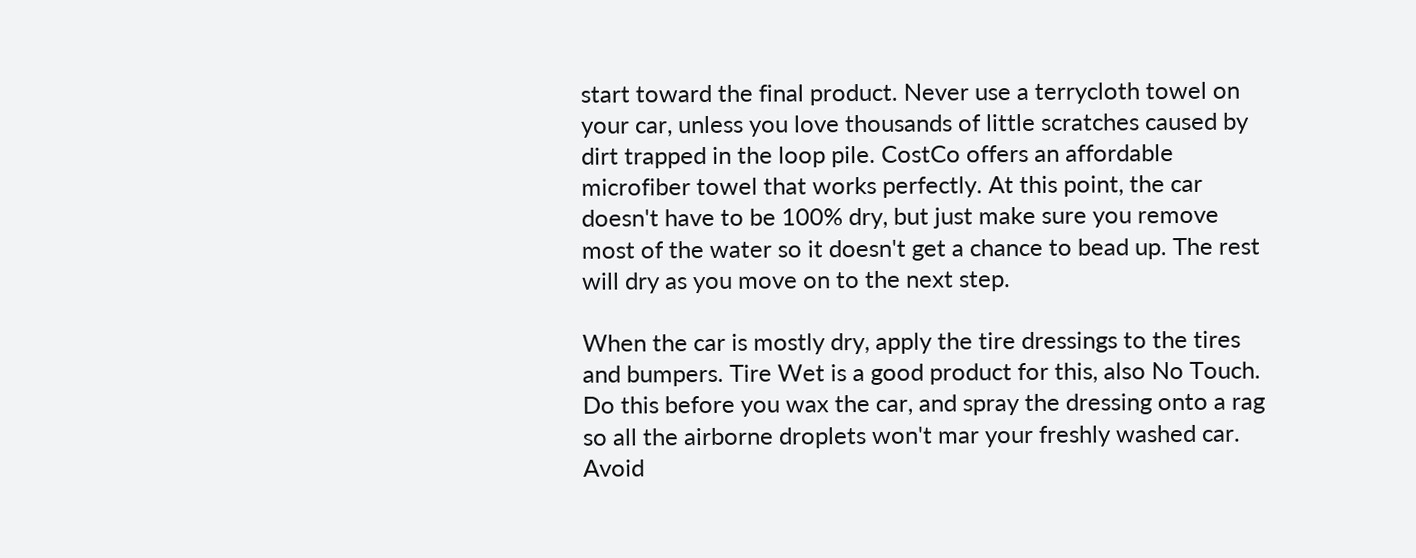start toward the final product. Never use a terrycloth towel on your car, unless you love thousands of little scratches caused by dirt trapped in the loop pile. CostCo offers an affordable microfiber towel that works perfectly. At this point, the car doesn't have to be 100% dry, but just make sure you remove most of the water so it doesn't get a chance to bead up. The rest will dry as you move on to the next step.

When the car is mostly dry, apply the tire dressings to the tires and bumpers. Tire Wet is a good product for this, also No Touch. Do this before you wax the car, and spray the dressing onto a rag so all the airborne droplets won't mar your freshly washed car. Avoid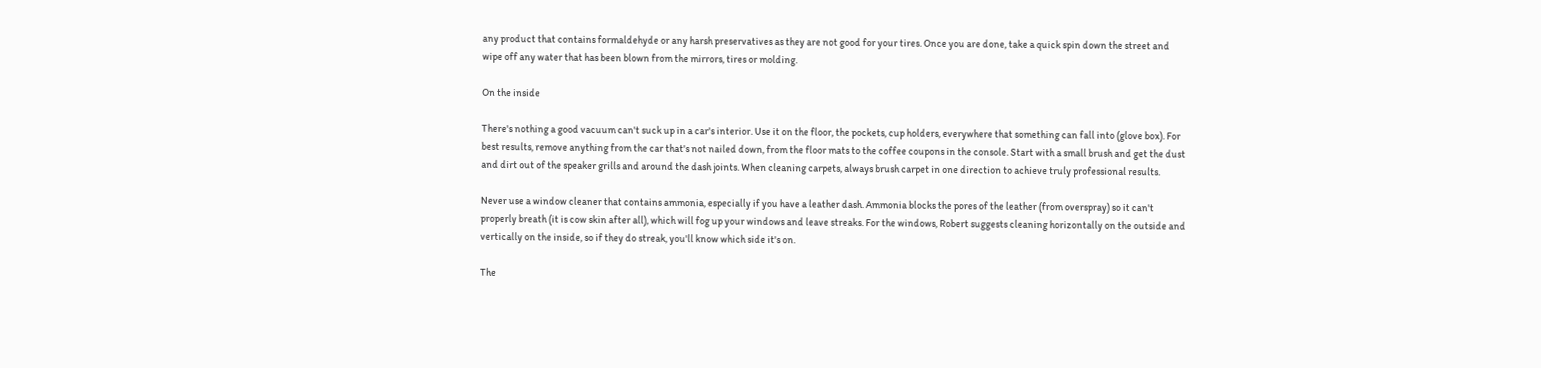any product that contains formaldehyde or any harsh preservatives as they are not good for your tires. Once you are done, take a quick spin down the street and wipe off any water that has been blown from the mirrors, tires or molding.

On the inside

There's nothing a good vacuum can't suck up in a car's interior. Use it on the floor, the pockets, cup holders, everywhere that something can fall into (glove box). For best results, remove anything from the car that's not nailed down, from the floor mats to the coffee coupons in the console. Start with a small brush and get the dust and dirt out of the speaker grills and around the dash joints. When cleaning carpets, always brush carpet in one direction to achieve truly professional results.

Never use a window cleaner that contains ammonia, especially if you have a leather dash. Ammonia blocks the pores of the leather (from overspray) so it can't properly breath (it is cow skin after all), which will fog up your windows and leave streaks. For the windows, Robert suggests cleaning horizontally on the outside and vertically on the inside, so if they do streak, you'll know which side it's on.

The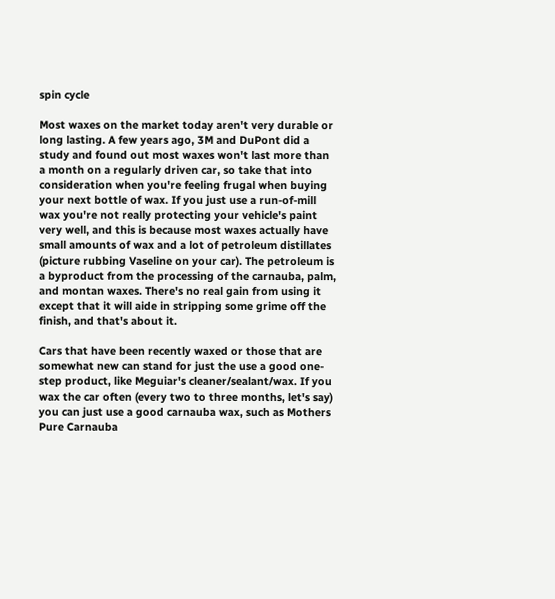spin cycle

Most waxes on the market today aren't very durable or long lasting. A few years ago, 3M and DuPont did a study and found out most waxes won't last more than a month on a regularly driven car, so take that into consideration when you're feeling frugal when buying your next bottle of wax. If you just use a run-of-mill wax you're not really protecting your vehicle's paint very well, and this is because most waxes actually have small amounts of wax and a lot of petroleum distillates (picture rubbing Vaseline on your car). The petroleum is a byproduct from the processing of the carnauba, palm, and montan waxes. There's no real gain from using it except that it will aide in stripping some grime off the finish, and that's about it.

Cars that have been recently waxed or those that are somewhat new can stand for just the use a good one-step product, like Meguiar's cleaner/sealant/wax. If you wax the car often (every two to three months, let's say) you can just use a good carnauba wax, such as Mothers Pure Carnauba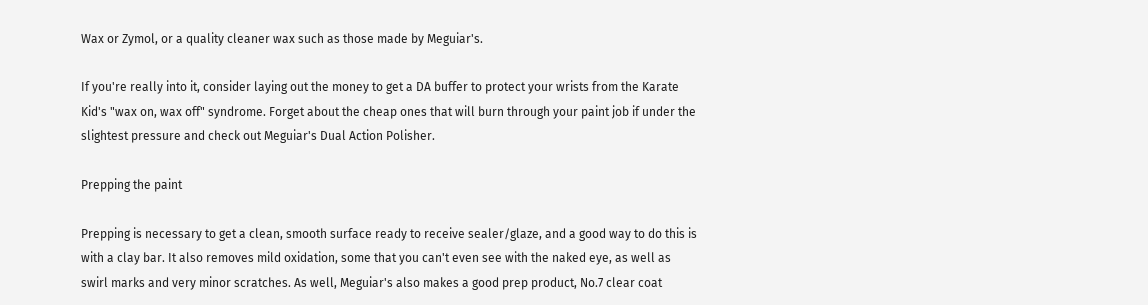Wax or Zymol, or a quality cleaner wax such as those made by Meguiar's.

If you're really into it, consider laying out the money to get a DA buffer to protect your wrists from the Karate Kid's "wax on, wax off" syndrome. Forget about the cheap ones that will burn through your paint job if under the slightest pressure and check out Meguiar's Dual Action Polisher.

Prepping the paint

Prepping is necessary to get a clean, smooth surface ready to receive sealer/glaze, and a good way to do this is with a clay bar. It also removes mild oxidation, some that you can't even see with the naked eye, as well as swirl marks and very minor scratches. As well, Meguiar's also makes a good prep product, No.7 clear coat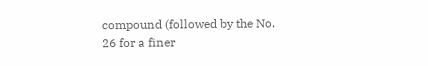compound (followed by the No. 26 for a finer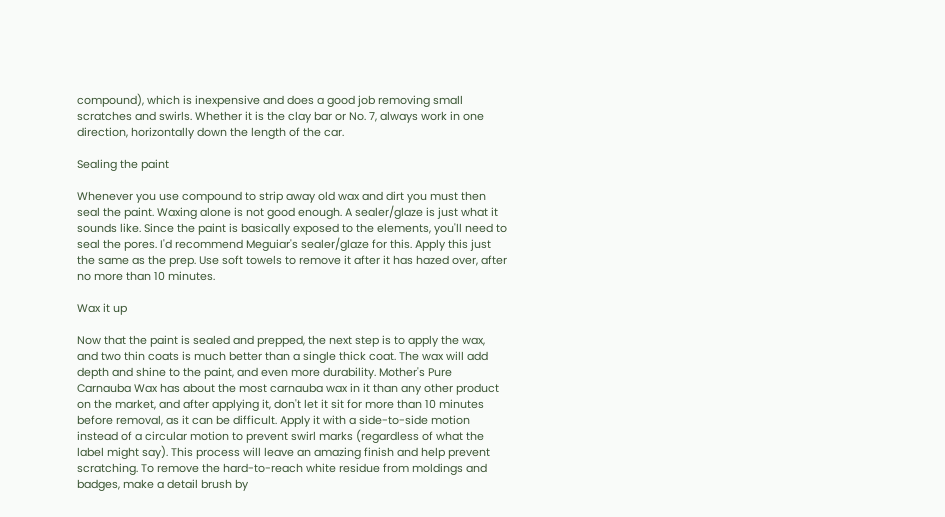compound), which is inexpensive and does a good job removing small scratches and swirls. Whether it is the clay bar or No. 7, always work in one direction, horizontally down the length of the car.

Sealing the paint

Whenever you use compound to strip away old wax and dirt you must then seal the paint. Waxing alone is not good enough. A sealer/glaze is just what it sounds like. Since the paint is basically exposed to the elements, you'll need to seal the pores. I'd recommend Meguiar's sealer/glaze for this. Apply this just the same as the prep. Use soft towels to remove it after it has hazed over, after no more than 10 minutes.

Wax it up

Now that the paint is sealed and prepped, the next step is to apply the wax, and two thin coats is much better than a single thick coat. The wax will add depth and shine to the paint, and even more durability. Mother's Pure Carnauba Wax has about the most carnauba wax in it than any other product on the market, and after applying it, don't let it sit for more than 10 minutes before removal, as it can be difficult. Apply it with a side-to-side motion instead of a circular motion to prevent swirl marks (regardless of what the label might say). This process will leave an amazing finish and help prevent scratching. To remove the hard-to-reach white residue from moldings and badges, make a detail brush by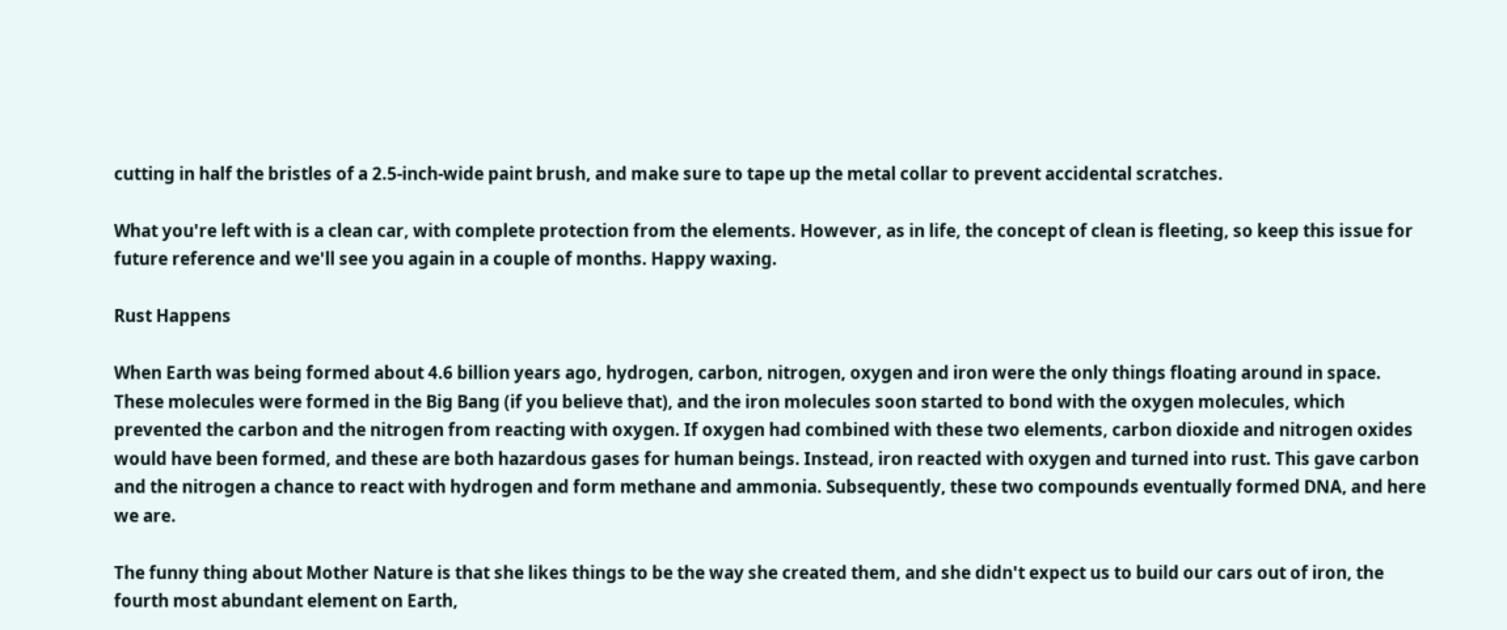cutting in half the bristles of a 2.5-inch-wide paint brush, and make sure to tape up the metal collar to prevent accidental scratches.

What you're left with is a clean car, with complete protection from the elements. However, as in life, the concept of clean is fleeting, so keep this issue for future reference and we'll see you again in a couple of months. Happy waxing.

Rust Happens

When Earth was being formed about 4.6 billion years ago, hydrogen, carbon, nitrogen, oxygen and iron were the only things floating around in space. These molecules were formed in the Big Bang (if you believe that), and the iron molecules soon started to bond with the oxygen molecules, which prevented the carbon and the nitrogen from reacting with oxygen. If oxygen had combined with these two elements, carbon dioxide and nitrogen oxides would have been formed, and these are both hazardous gases for human beings. Instead, iron reacted with oxygen and turned into rust. This gave carbon and the nitrogen a chance to react with hydrogen and form methane and ammonia. Subsequently, these two compounds eventually formed DNA, and here we are.

The funny thing about Mother Nature is that she likes things to be the way she created them, and she didn't expect us to build our cars out of iron, the fourth most abundant element on Earth,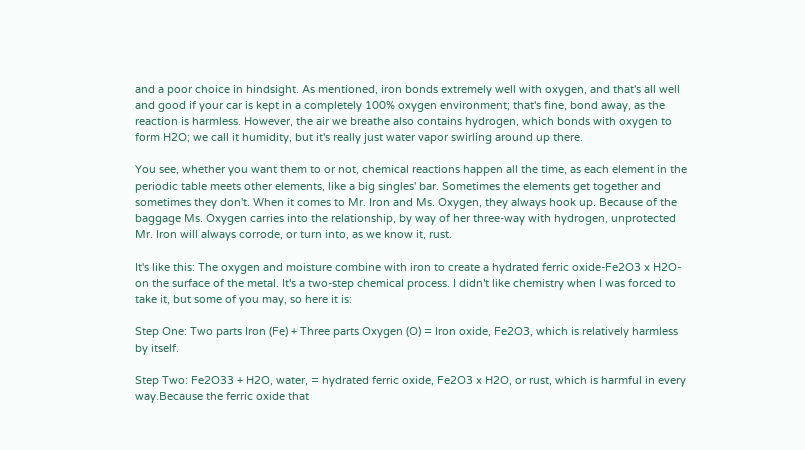and a poor choice in hindsight. As mentioned, iron bonds extremely well with oxygen, and that's all well and good if your car is kept in a completely 100% oxygen environment; that's fine, bond away, as the reaction is harmless. However, the air we breathe also contains hydrogen, which bonds with oxygen to form H2O; we call it humidity, but it's really just water vapor swirling around up there.

You see, whether you want them to or not, chemical reactions happen all the time, as each element in the periodic table meets other elements, like a big singles' bar. Sometimes the elements get together and sometimes they don't. When it comes to Mr. Iron and Ms. Oxygen, they always hook up. Because of the baggage Ms. Oxygen carries into the relationship, by way of her three-way with hydrogen, unprotected Mr. Iron will always corrode, or turn into, as we know it, rust.

It's like this: The oxygen and moisture combine with iron to create a hydrated ferric oxide-Fe2O3 x H2O-on the surface of the metal. It's a two-step chemical process. I didn't like chemistry when I was forced to take it, but some of you may, so here it is:

Step One: Two parts Iron (Fe) + Three parts Oxygen (O) = Iron oxide, Fe2O3, which is relatively harmless by itself.

Step Two: Fe2O33 + H2O, water, = hydrated ferric oxide, Fe2O3 x H2O, or rust, which is harmful in every way.Because the ferric oxide that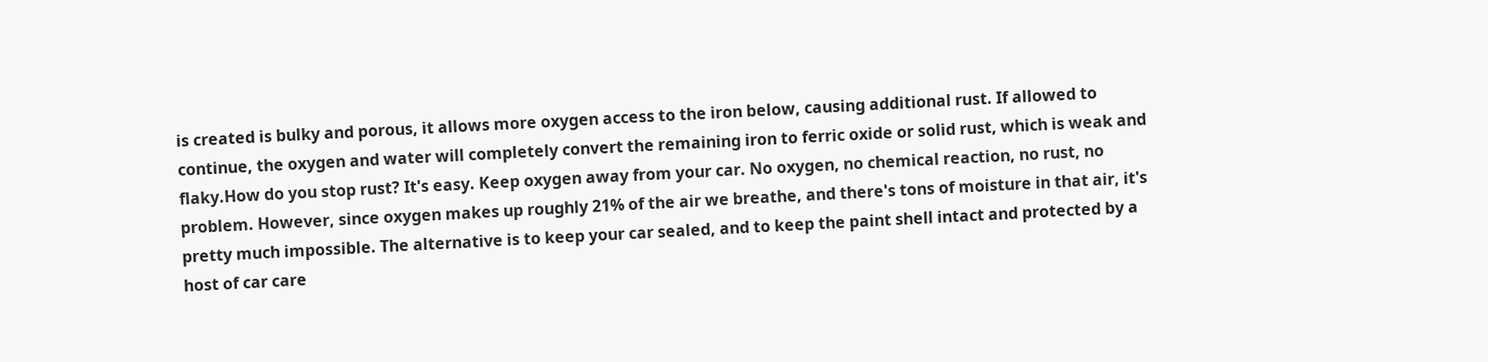is created is bulky and porous, it allows more oxygen access to the iron below, causing additional rust. If allowed to continue, the oxygen and water will completely convert the remaining iron to ferric oxide or solid rust, which is weak and flaky.How do you stop rust? It's easy. Keep oxygen away from your car. No oxygen, no chemical reaction, no rust, no problem. However, since oxygen makes up roughly 21% of the air we breathe, and there's tons of moisture in that air, it's pretty much impossible. The alternative is to keep your car sealed, and to keep the paint shell intact and protected by a host of car care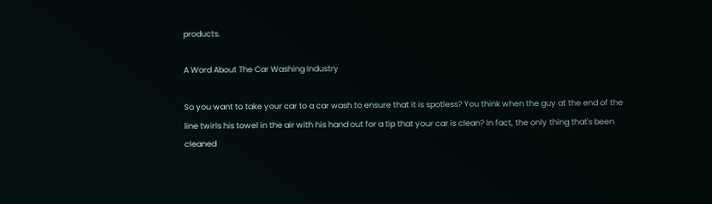products.

A Word About The Car Washing Industry

So you want to take your car to a car wash to ensure that it is spotless? You think when the guy at the end of the line twirls his towel in the air with his hand out for a tip that your car is clean? In fact, the only thing that's been cleaned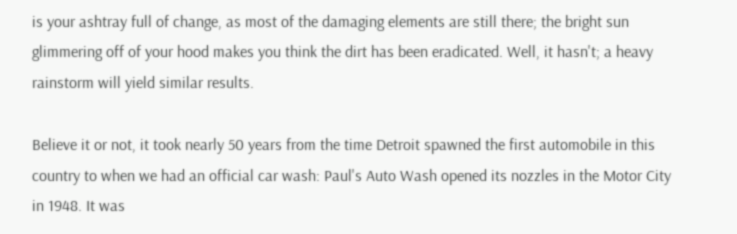is your ashtray full of change, as most of the damaging elements are still there; the bright sun glimmering off of your hood makes you think the dirt has been eradicated. Well, it hasn't; a heavy rainstorm will yield similar results.

Believe it or not, it took nearly 50 years from the time Detroit spawned the first automobile in this country to when we had an official car wash: Paul's Auto Wash opened its nozzles in the Motor City in 1948. It was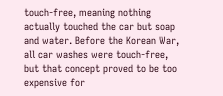touch-free, meaning nothing actually touched the car but soap and water. Before the Korean War, all car washes were touch-free, but that concept proved to be too expensive for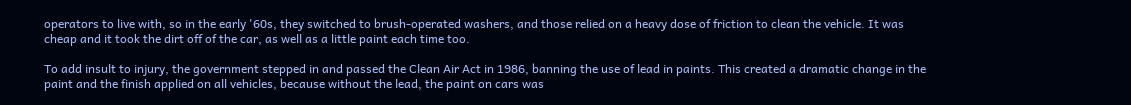operators to live with, so in the early '60s, they switched to brush-operated washers, and those relied on a heavy dose of friction to clean the vehicle. It was cheap and it took the dirt off of the car, as well as a little paint each time too.

To add insult to injury, the government stepped in and passed the Clean Air Act in 1986, banning the use of lead in paints. This created a dramatic change in the paint and the finish applied on all vehicles, because without the lead, the paint on cars was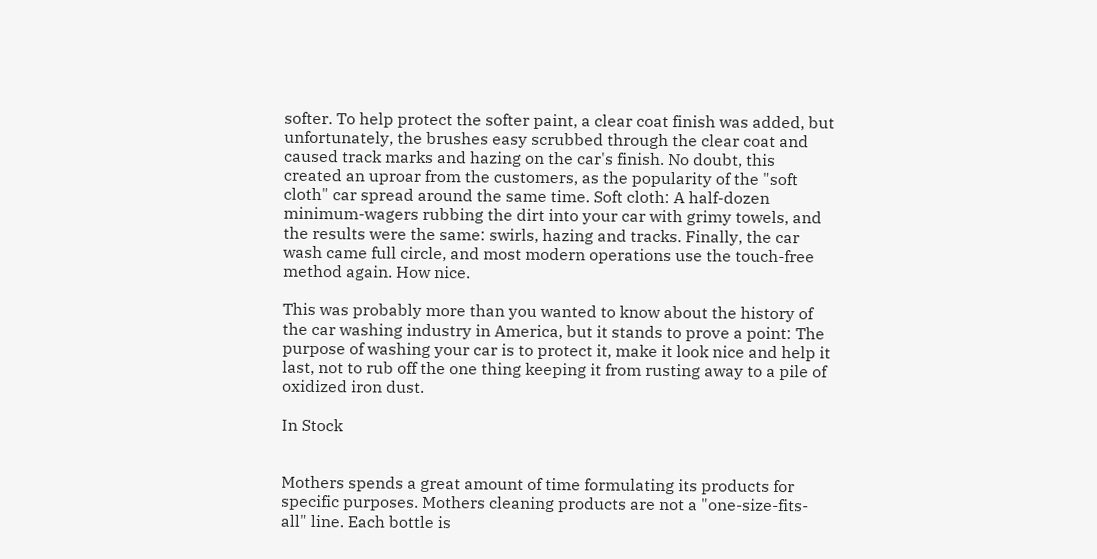softer. To help protect the softer paint, a clear coat finish was added, but unfortunately, the brushes easy scrubbed through the clear coat and caused track marks and hazing on the car's finish. No doubt, this created an uproar from the customers, as the popularity of the "soft cloth" car spread around the same time. Soft cloth: A half-dozen minimum-wagers rubbing the dirt into your car with grimy towels, and the results were the same: swirls, hazing and tracks. Finally, the car wash came full circle, and most modern operations use the touch-free method again. How nice.

This was probably more than you wanted to know about the history of the car washing industry in America, but it stands to prove a point: The purpose of washing your car is to protect it, make it look nice and help it last, not to rub off the one thing keeping it from rusting away to a pile of oxidized iron dust.

In Stock


Mothers spends a great amount of time formulating its products for specific purposes. Mothers cleaning products are not a "one-size-fits-all" line. Each bottle is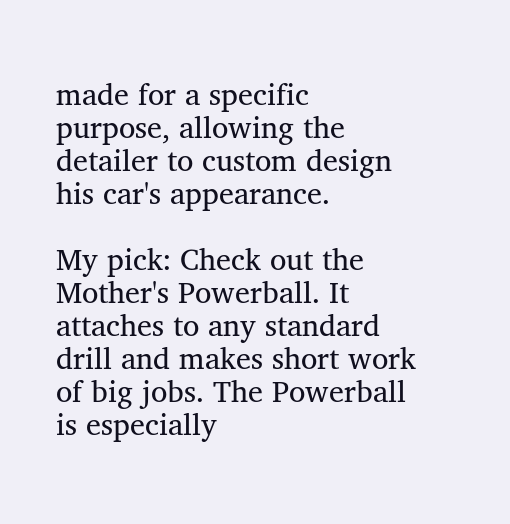made for a specific purpose, allowing the detailer to custom design his car's appearance.

My pick: Check out the Mother's Powerball. It attaches to any standard drill and makes short work of big jobs. The Powerball is especially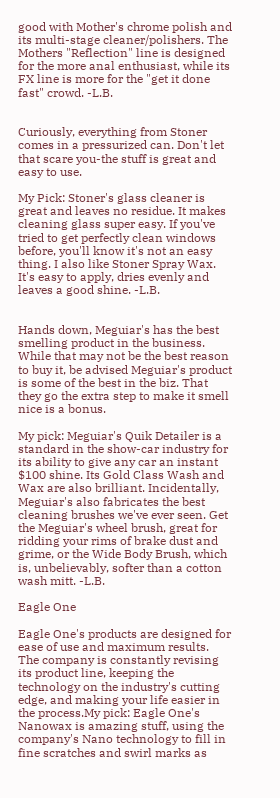good with Mother's chrome polish and its multi-stage cleaner/polishers. The Mothers "Reflection" line is designed for the more anal enthusiast, while its FX line is more for the "get it done fast" crowd. -L.B.


Curiously, everything from Stoner comes in a pressurized can. Don't let that scare you-the stuff is great and easy to use.

My Pick: Stoner's glass cleaner is great and leaves no residue. It makes cleaning glass super easy. If you've tried to get perfectly clean windows before, you'll know it's not an easy thing. I also like Stoner Spray Wax. It's easy to apply, dries evenly and leaves a good shine. -L.B.


Hands down, Meguiar's has the best smelling product in the business. While that may not be the best reason to buy it, be advised Meguiar's product is some of the best in the biz. That they go the extra step to make it smell nice is a bonus.

My pick: Meguiar's Quik Detailer is a standard in the show-car industry for its ability to give any car an instant $100 shine. Its Gold Class Wash and Wax are also brilliant. Incidentally, Meguiar's also fabricates the best cleaning brushes we've ever seen. Get the Meguiar's wheel brush, great for ridding your rims of brake dust and grime, or the Wide Body Brush, which is, unbelievably, softer than a cotton wash mitt. -L.B.

Eagle One

Eagle One's products are designed for ease of use and maximum results. The company is constantly revising its product line, keeping the technology on the industry's cutting edge, and making your life easier in the process.My pick: Eagle One's Nanowax is amazing stuff, using the company's Nano technology to fill in fine scratches and swirl marks as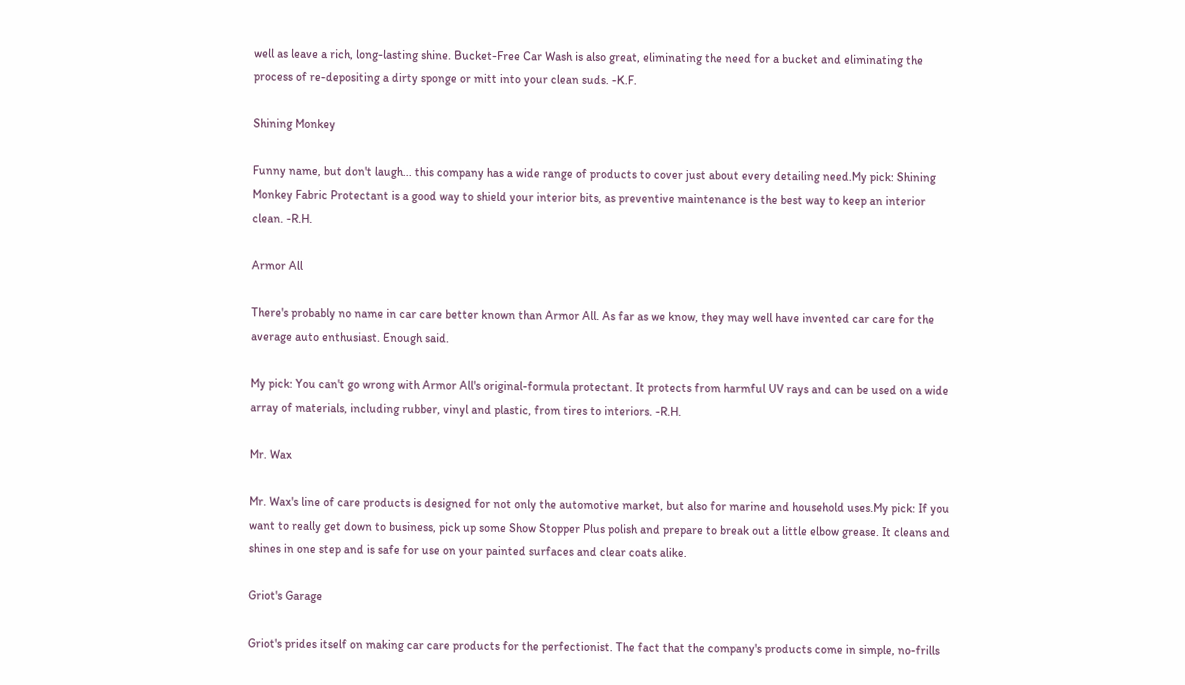well as leave a rich, long-lasting shine. Bucket-Free Car Wash is also great, eliminating the need for a bucket and eliminating the process of re-depositing a dirty sponge or mitt into your clean suds. -K.F.

Shining Monkey

Funny name, but don't laugh... this company has a wide range of products to cover just about every detailing need.My pick: Shining Monkey Fabric Protectant is a good way to shield your interior bits, as preventive maintenance is the best way to keep an interior clean. -R.H.

Armor All

There's probably no name in car care better known than Armor All. As far as we know, they may well have invented car care for the average auto enthusiast. Enough said.

My pick: You can't go wrong with Armor All's original-formula protectant. It protects from harmful UV rays and can be used on a wide array of materials, including rubber, vinyl and plastic, from tires to interiors. -R.H.

Mr. Wax

Mr. Wax's line of care products is designed for not only the automotive market, but also for marine and household uses.My pick: If you want to really get down to business, pick up some Show Stopper Plus polish and prepare to break out a little elbow grease. It cleans and shines in one step and is safe for use on your painted surfaces and clear coats alike.

Griot's Garage

Griot's prides itself on making car care products for the perfectionist. The fact that the company's products come in simple, no-frills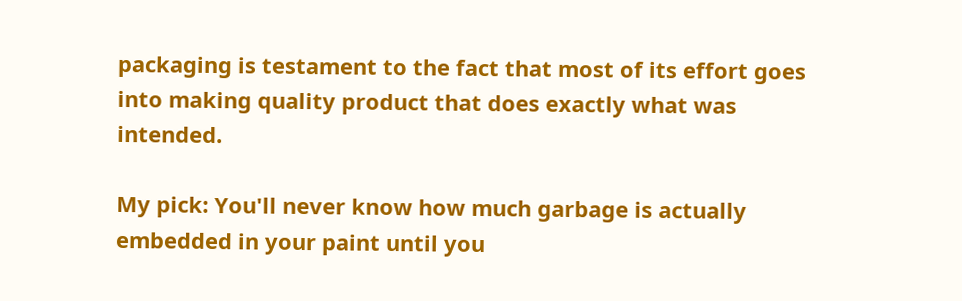packaging is testament to the fact that most of its effort goes into making quality product that does exactly what was intended.

My pick: You'll never know how much garbage is actually embedded in your paint until you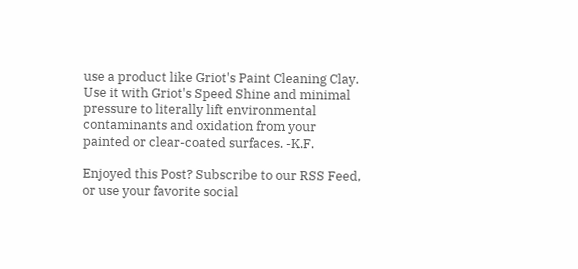use a product like Griot's Paint Cleaning Clay. Use it with Griot's Speed Shine and minimal pressure to literally lift environmental contaminants and oxidation from your painted or clear-coated surfaces. -K.F.

Enjoyed this Post? Subscribe to our RSS Feed, or use your favorite social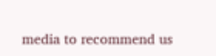media to recommend us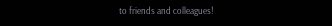to friends and colleagues!